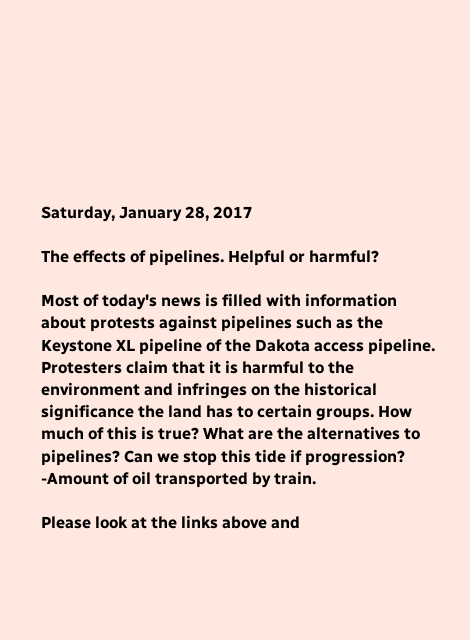Saturday, January 28, 2017

The effects of pipelines. Helpful or harmful?

Most of today's news is filled with information about protests against pipelines such as the Keystone XL pipeline of the Dakota access pipeline. Protesters claim that it is harmful to the environment and infringes on the historical significance the land has to certain groups. How much of this is true? What are the alternatives to pipelines? Can we stop this tide if progression? -Amount of oil transported by train.

Please look at the links above and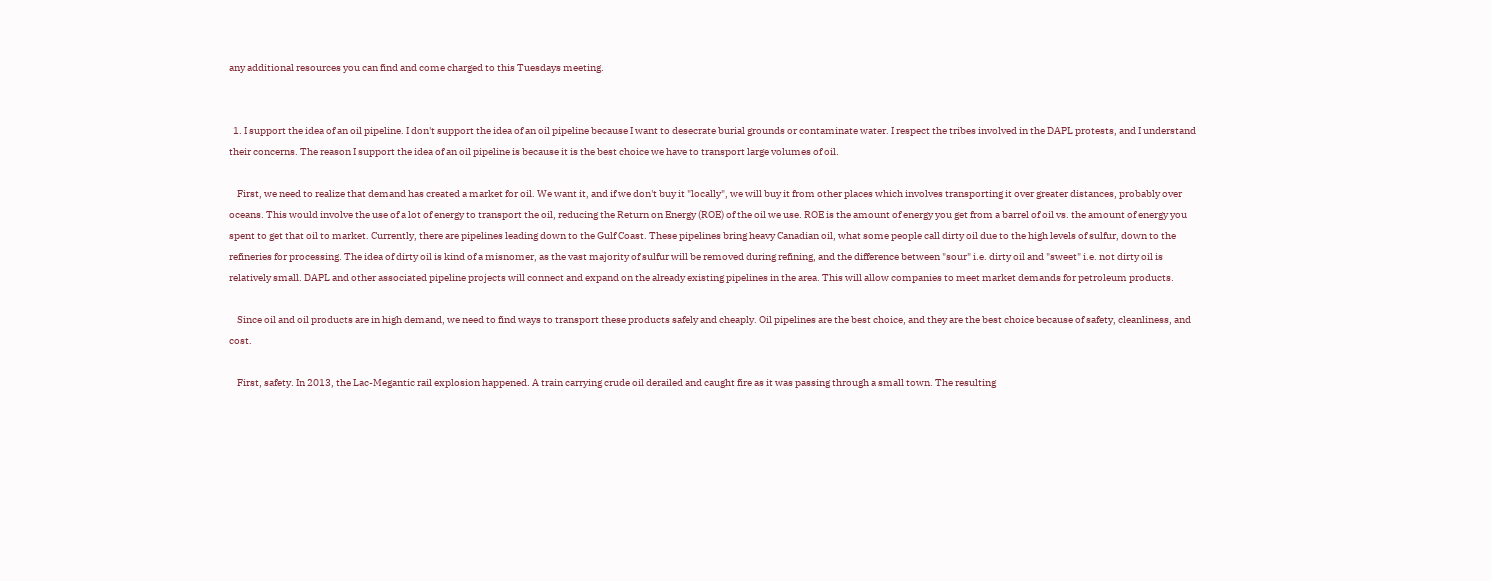any additional resources you can find and come charged to this Tuesdays meeting.


  1. I support the idea of an oil pipeline. I don't support the idea of an oil pipeline because I want to desecrate burial grounds or contaminate water. I respect the tribes involved in the DAPL protests, and I understand their concerns. The reason I support the idea of an oil pipeline is because it is the best choice we have to transport large volumes of oil.

    First, we need to realize that demand has created a market for oil. We want it, and if we don't buy it "locally", we will buy it from other places which involves transporting it over greater distances, probably over oceans. This would involve the use of a lot of energy to transport the oil, reducing the Return on Energy (ROE) of the oil we use. ROE is the amount of energy you get from a barrel of oil vs. the amount of energy you spent to get that oil to market. Currently, there are pipelines leading down to the Gulf Coast. These pipelines bring heavy Canadian oil, what some people call dirty oil due to the high levels of sulfur, down to the refineries for processing. The idea of dirty oil is kind of a misnomer, as the vast majority of sulfur will be removed during refining, and the difference between "sour" i.e. dirty oil and "sweet" i.e. not dirty oil is relatively small. DAPL and other associated pipeline projects will connect and expand on the already existing pipelines in the area. This will allow companies to meet market demands for petroleum products.

    Since oil and oil products are in high demand, we need to find ways to transport these products safely and cheaply. Oil pipelines are the best choice, and they are the best choice because of safety, cleanliness, and cost.

    First, safety. In 2013, the Lac-Megantic rail explosion happened. A train carrying crude oil derailed and caught fire as it was passing through a small town. The resulting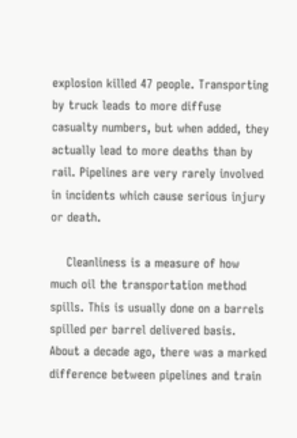explosion killed 47 people. Transporting by truck leads to more diffuse casualty numbers, but when added, they actually lead to more deaths than by rail. Pipelines are very rarely involved in incidents which cause serious injury or death.

    Cleanliness is a measure of how much oil the transportation method spills. This is usually done on a barrels spilled per barrel delivered basis. About a decade ago, there was a marked difference between pipelines and train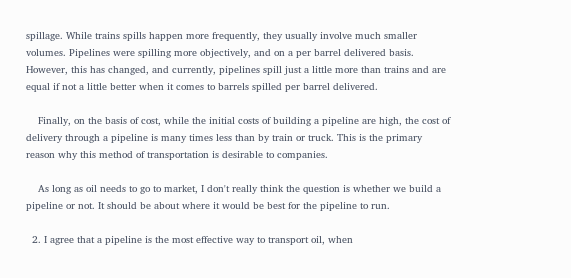spillage. While trains spills happen more frequently, they usually involve much smaller volumes. Pipelines were spilling more objectively, and on a per barrel delivered basis. However, this has changed, and currently, pipelines spill just a little more than trains and are equal if not a little better when it comes to barrels spilled per barrel delivered.

    Finally, on the basis of cost, while the initial costs of building a pipeline are high, the cost of delivery through a pipeline is many times less than by train or truck. This is the primary reason why this method of transportation is desirable to companies.

    As long as oil needs to go to market, I don't really think the question is whether we build a pipeline or not. It should be about where it would be best for the pipeline to run.

  2. I agree that a pipeline is the most effective way to transport oil, when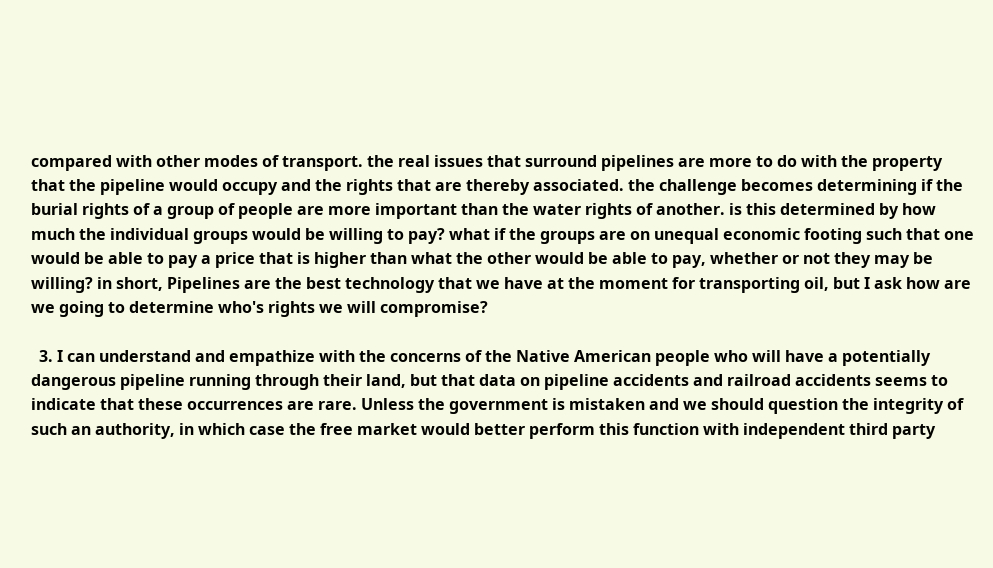compared with other modes of transport. the real issues that surround pipelines are more to do with the property that the pipeline would occupy and the rights that are thereby associated. the challenge becomes determining if the burial rights of a group of people are more important than the water rights of another. is this determined by how much the individual groups would be willing to pay? what if the groups are on unequal economic footing such that one would be able to pay a price that is higher than what the other would be able to pay, whether or not they may be willing? in short, Pipelines are the best technology that we have at the moment for transporting oil, but I ask how are we going to determine who's rights we will compromise?

  3. I can understand and empathize with the concerns of the Native American people who will have a potentially dangerous pipeline running through their land, but that data on pipeline accidents and railroad accidents seems to indicate that these occurrences are rare. Unless the government is mistaken and we should question the integrity of such an authority, in which case the free market would better perform this function with independent third party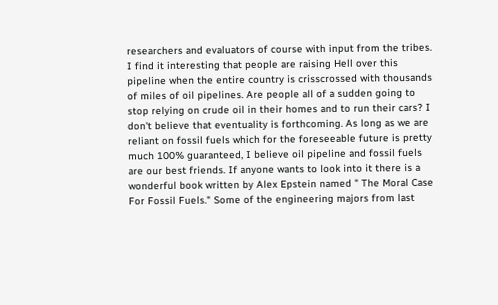researchers and evaluators of course with input from the tribes. I find it interesting that people are raising Hell over this pipeline when the entire country is crisscrossed with thousands of miles of oil pipelines. Are people all of a sudden going to stop relying on crude oil in their homes and to run their cars? I don't believe that eventuality is forthcoming. As long as we are reliant on fossil fuels which for the foreseeable future is pretty much 100% guaranteed, I believe oil pipeline and fossil fuels are our best friends. If anyone wants to look into it there is a wonderful book written by Alex Epstein named " The Moral Case For Fossil Fuels." Some of the engineering majors from last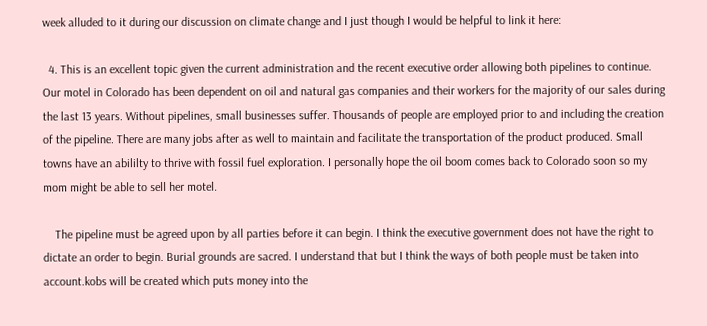week alluded to it during our discussion on climate change and I just though I would be helpful to link it here:

  4. This is an excellent topic given the current administration and the recent executive order allowing both pipelines to continue. Our motel in Colorado has been dependent on oil and natural gas companies and their workers for the majority of our sales during the last 13 years. Without pipelines, small businesses suffer. Thousands of people are employed prior to and including the creation of the pipeline. There are many jobs after as well to maintain and facilitate the transportation of the product produced. Small towns have an abililty to thrive with fossil fuel exploration. I personally hope the oil boom comes back to Colorado soon so my mom might be able to sell her motel.

    The pipeline must be agreed upon by all parties before it can begin. I think the executive government does not have the right to dictate an order to begin. Burial grounds are sacred. I understand that but I think the ways of both people must be taken into account.kobs will be created which puts money into the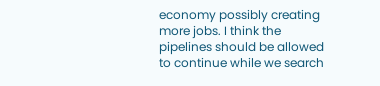economy possibly creating more jobs. I think the pipelines should be allowed to continue while we search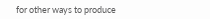for other ways to produce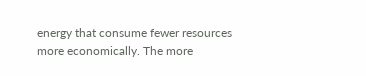energy that consume fewer resources more economically. The more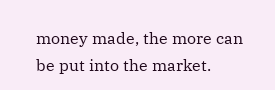money made, the more can be put into the market.